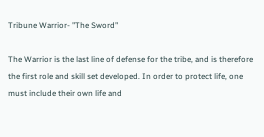Tribune Warrior- "The Sword"

The Warrior is the last line of defense for the tribe, and is therefore the first role and skill set developed. In order to protect life, one must include their own life and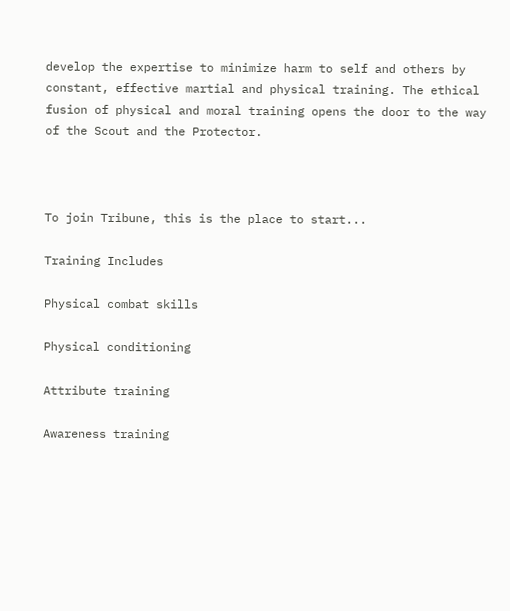develop the expertise to minimize harm to self and others by constant, effective martial and physical training. The ethical fusion of physical and moral training opens the door to the way of the Scout and the Protector.



To join Tribune, this is the place to start...

Training Includes

Physical combat skills

Physical conditioning

Attribute training

Awareness training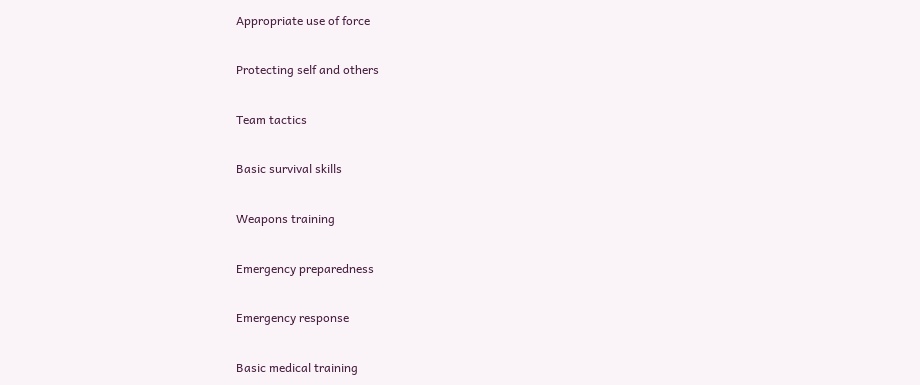Appropriate use of force

Protecting self and others

Team tactics

Basic survival skills

Weapons training

Emergency preparedness

Emergency response

Basic medical training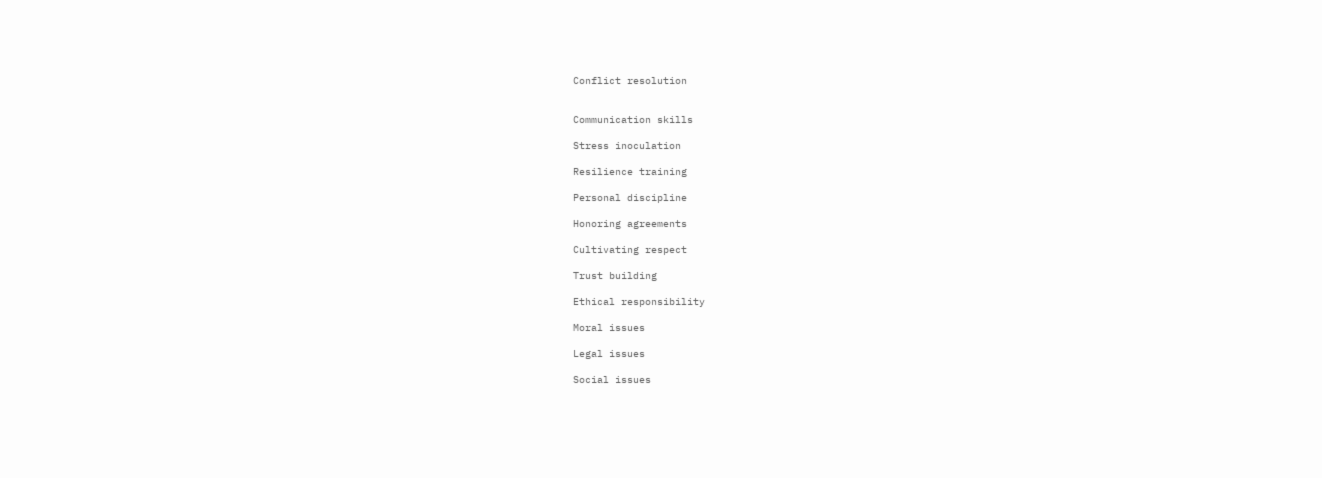Conflict resolution


Communication skills

Stress inoculation

Resilience training

Personal discipline

Honoring agreements

Cultivating respect

Trust building

Ethical responsibility

Moral issues

Legal issues

Social issues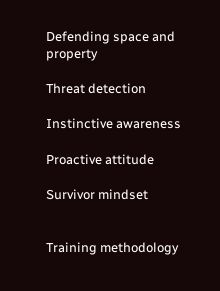Defending space and property

Threat detection

Instinctive awareness

Proactive attitude

Survivor mindset


Training methodology